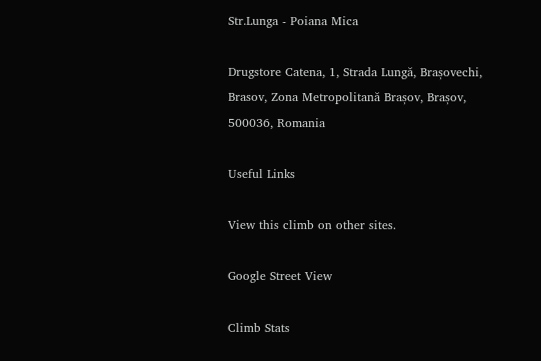Str.Lunga - Poiana Mica

Drugstore Catena, 1, Strada Lungă, Brașovechi, Brasov, Zona Metropolitană Brașov, Brașov, 500036, Romania

Useful Links

View this climb on other sites.

Google Street View

Climb Stats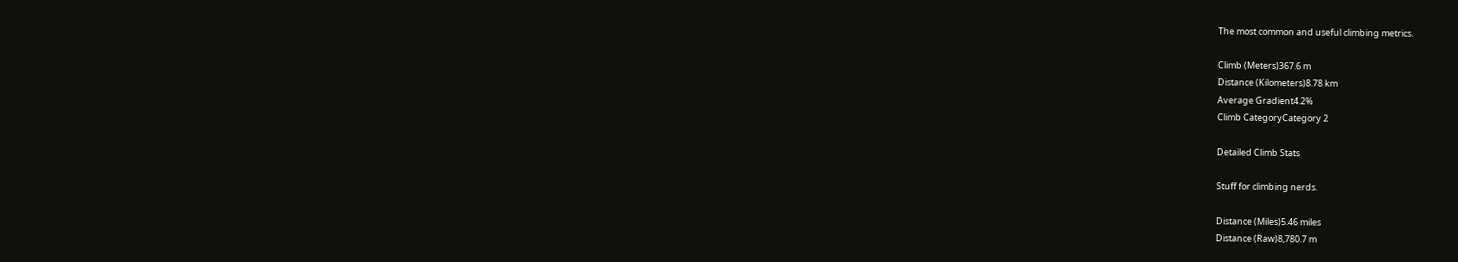The most common and useful climbing metrics.

Climb (Meters)367.6 m
Distance (Kilometers)8.78 km
Average Gradient4.2%
Climb CategoryCategory 2

Detailed Climb Stats

Stuff for climbing nerds.

Distance (Miles)5.46 miles
Distance (Raw)8,780.7 m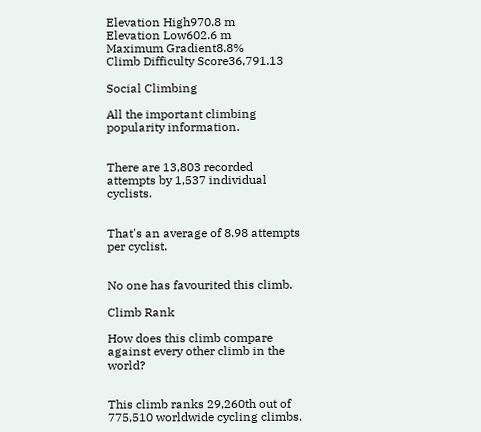Elevation High970.8 m
Elevation Low602.6 m
Maximum Gradient8.8%
Climb Difficulty Score36,791.13

Social Climbing

All the important climbing popularity information.


There are 13,803 recorded attempts by 1,537 individual cyclists.


That's an average of 8.98 attempts per cyclist.


No one has favourited this climb.

Climb Rank

How does this climb compare against every other climb in the world?


This climb ranks 29,260th out of 775,510 worldwide cycling climbs.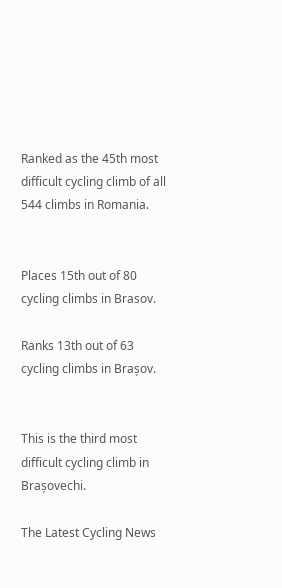Ranked as the 45th most difficult cycling climb of all 544 climbs in Romania.


Places 15th out of 80 cycling climbs in Brasov.

Ranks 13th out of 63 cycling climbs in Brașov.


This is the third most difficult cycling climb in Brașovechi.

The Latest Cycling News